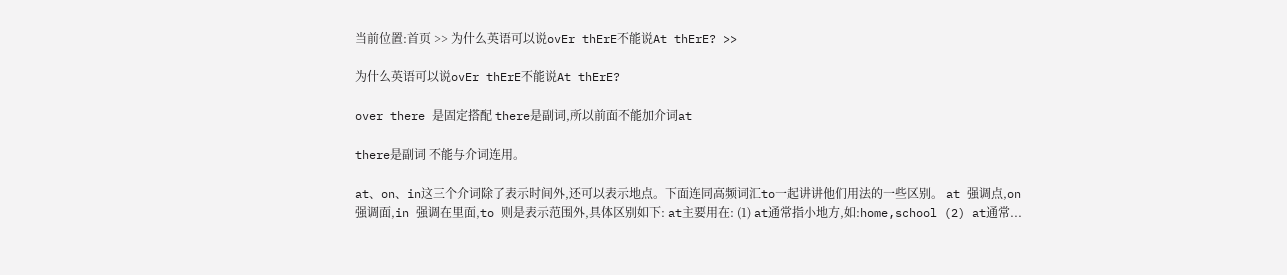当前位置:首页 >> 为什么英语可以说ovEr thErE不能说At thErE? >>

为什么英语可以说ovEr thErE不能说At thErE?

over there 是固定搭配 there是副词,所以前面不能加介词at

there是副词 不能与介词连用。

at、on、in这三个介词除了表示时间外,还可以表示地点。下面连同高频词汇to一起讲讲他们用法的一些区别。 at 强调点,on 强调面,in 强调在里面,to 则是表示范围外,具体区别如下: at主要用在: (1) at通常指小地方,如:home,school (2) at通常...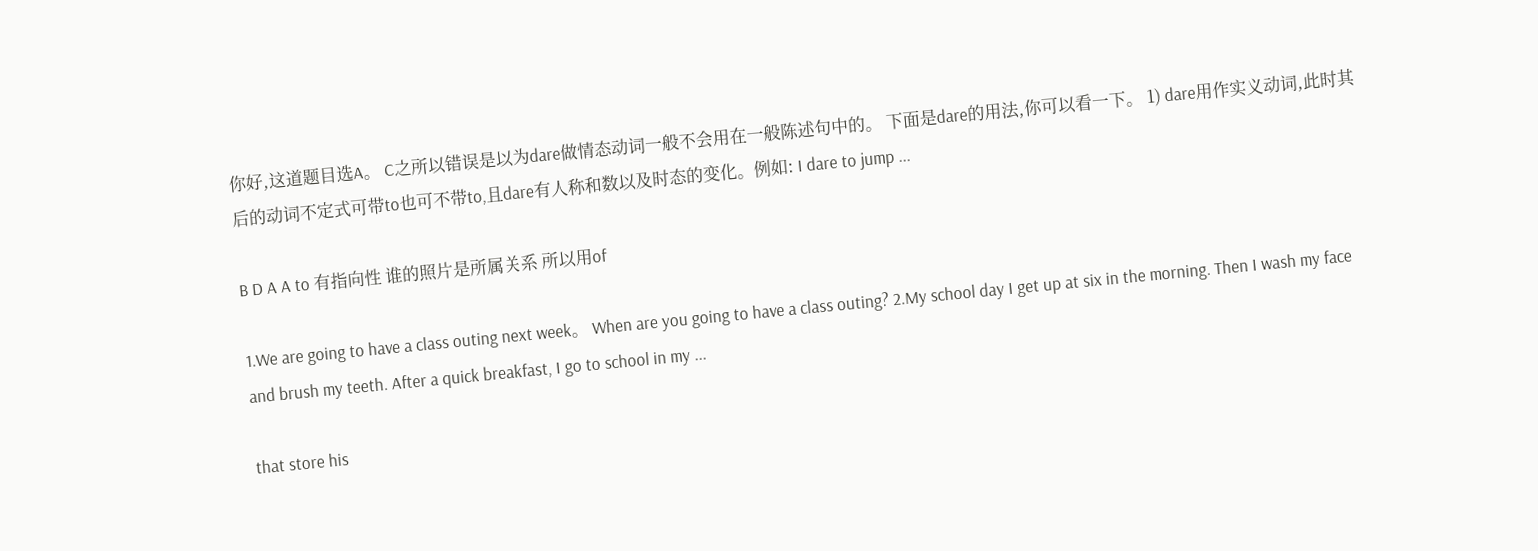你好,这道题目选A。 C之所以错误是以为dare做情态动词一般不会用在一般陈述句中的。 下面是dare的用法,你可以看一下。 1) dare用作实义动词,此时其后的动词不定式可带to也可不带to,且dare有人称和数以及时态的变化。例如: I dare to jump ...

B D A A to 有指向性 谁的照片是所属关系 所以用of

1.We are going to have a class outing next week。 When are you going to have a class outing? 2.My school day I get up at six in the morning. Then I wash my face and brush my teeth. After a quick breakfast, I go to school in my ...

that store his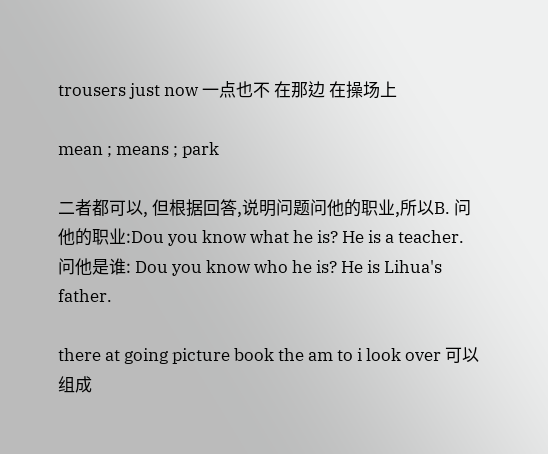trousers just now 一点也不 在那边 在操场上

mean ; means ; park

二者都可以, 但根据回答,说明问题问他的职业,所以B. 问他的职业:Dou you know what he is? He is a teacher. 问他是谁: Dou you know who he is? He is Lihua's father.

there at going picture book the am to i look over 可以组成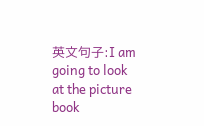英文句子:I am going to look at the picture book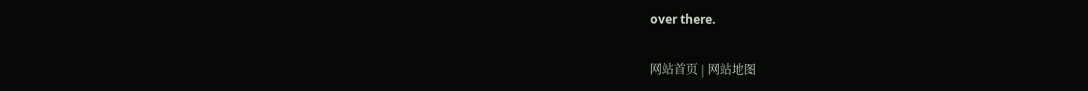over there.

网站首页 | 网站地图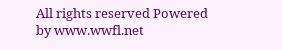All rights reserved Powered by www.wwfl.net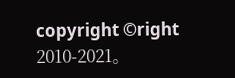copyright ©right 2010-2021。